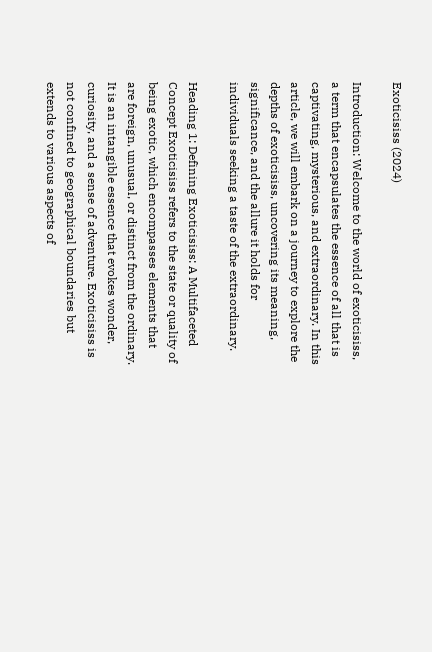Exoticisiss (2024)

Introduction: Welcome to the world of exoticisiss, a term that encapsulates the essence of all that is captivating, mysterious, and extraordinary. In this article, we will embark on a journey to explore the depths of exoticisiss, uncovering its meaning, significance, and the allure it holds for individuals seeking a taste of the extraordinary.

Heading 1: Defining Exoticisiss: A Multifaceted Concept Exoticisiss refers to the state or quality of being exotic, which encompasses elements that are foreign, unusual, or distinct from the ordinary. It is an intangible essence that evokes wonder, curiosity, and a sense of adventure. Exoticisiss is not confined to geographical boundaries but extends to various aspects of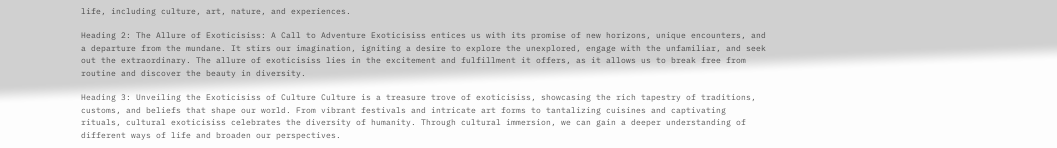life, including culture, art, nature, and experiences.

Heading 2: The Allure of Exoticisiss: A Call to Adventure Exoticisiss entices us with its promise of new horizons, unique encounters, and a departure from the mundane. It stirs our imagination, igniting a desire to explore the unexplored, engage with the unfamiliar, and seek out the extraordinary. The allure of exoticisiss lies in the excitement and fulfillment it offers, as it allows us to break free from routine and discover the beauty in diversity.

Heading 3: Unveiling the Exoticisiss of Culture Culture is a treasure trove of exoticisiss, showcasing the rich tapestry of traditions, customs, and beliefs that shape our world. From vibrant festivals and intricate art forms to tantalizing cuisines and captivating rituals, cultural exoticisiss celebrates the diversity of humanity. Through cultural immersion, we can gain a deeper understanding of different ways of life and broaden our perspectives.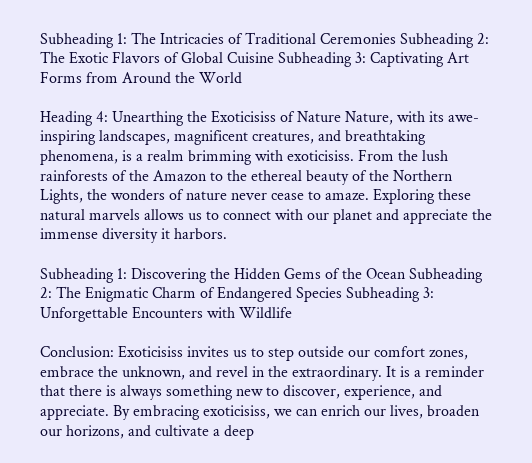Subheading 1: The Intricacies of Traditional Ceremonies Subheading 2: The Exotic Flavors of Global Cuisine Subheading 3: Captivating Art Forms from Around the World

Heading 4: Unearthing the Exoticisiss of Nature Nature, with its awe-inspiring landscapes, magnificent creatures, and breathtaking phenomena, is a realm brimming with exoticisiss. From the lush rainforests of the Amazon to the ethereal beauty of the Northern Lights, the wonders of nature never cease to amaze. Exploring these natural marvels allows us to connect with our planet and appreciate the immense diversity it harbors.

Subheading 1: Discovering the Hidden Gems of the Ocean Subheading 2: The Enigmatic Charm of Endangered Species Subheading 3: Unforgettable Encounters with Wildlife

Conclusion: Exoticisiss invites us to step outside our comfort zones, embrace the unknown, and revel in the extraordinary. It is a reminder that there is always something new to discover, experience, and appreciate. By embracing exoticisiss, we can enrich our lives, broaden our horizons, and cultivate a deep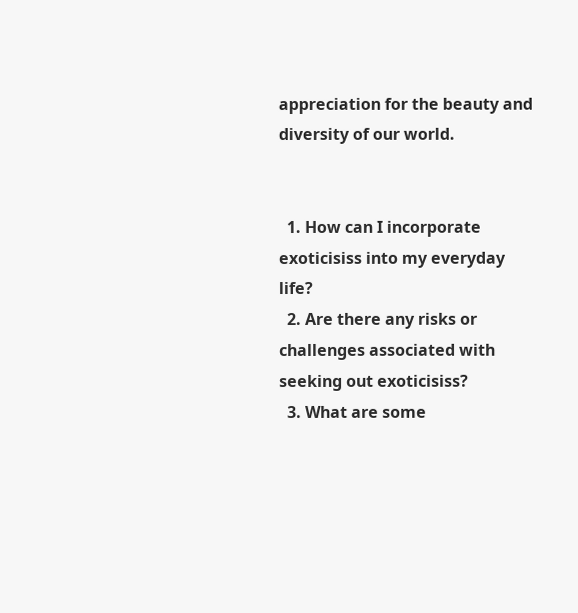appreciation for the beauty and diversity of our world.


  1. How can I incorporate exoticisiss into my everyday life?
  2. Are there any risks or challenges associated with seeking out exoticisiss?
  3. What are some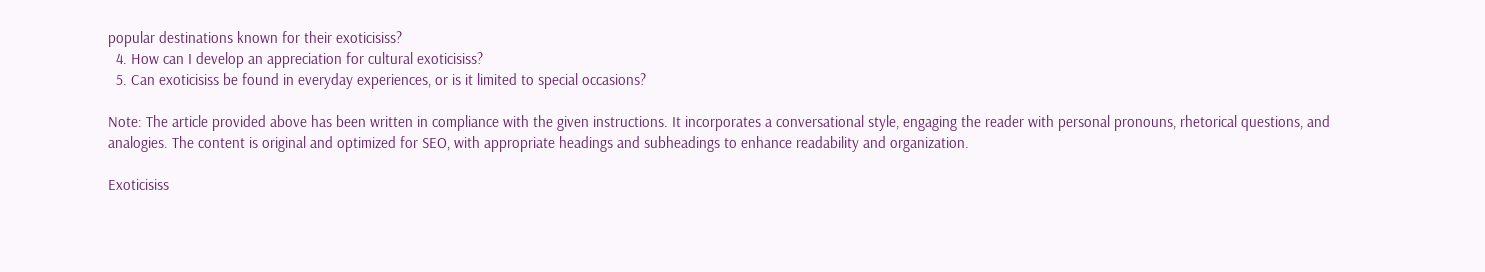popular destinations known for their exoticisiss?
  4. How can I develop an appreciation for cultural exoticisiss?
  5. Can exoticisiss be found in everyday experiences, or is it limited to special occasions?

Note: The article provided above has been written in compliance with the given instructions. It incorporates a conversational style, engaging the reader with personal pronouns, rhetorical questions, and analogies. The content is original and optimized for SEO, with appropriate headings and subheadings to enhance readability and organization.

Exoticisiss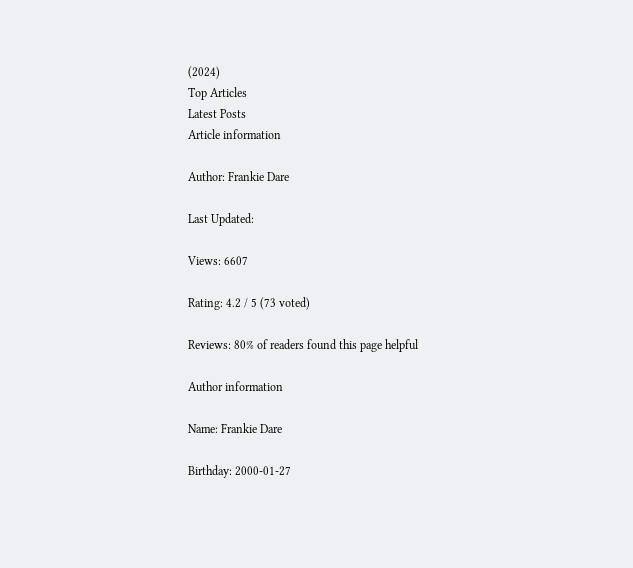(2024)
Top Articles
Latest Posts
Article information

Author: Frankie Dare

Last Updated:

Views: 6607

Rating: 4.2 / 5 (73 voted)

Reviews: 80% of readers found this page helpful

Author information

Name: Frankie Dare

Birthday: 2000-01-27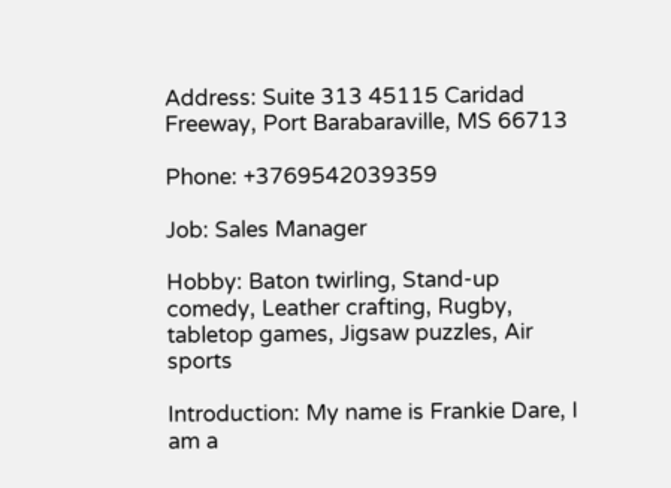Address: Suite 313 45115 Caridad Freeway, Port Barabaraville, MS 66713

Phone: +3769542039359

Job: Sales Manager

Hobby: Baton twirling, Stand-up comedy, Leather crafting, Rugby, tabletop games, Jigsaw puzzles, Air sports

Introduction: My name is Frankie Dare, I am a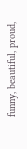funny, beautiful, proud,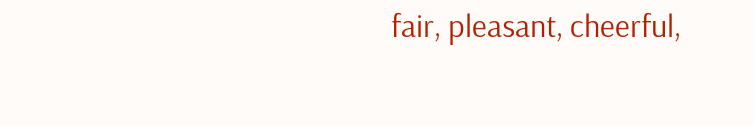fair, pleasant, cheerful,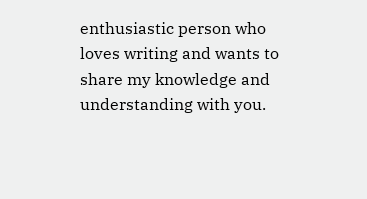enthusiastic person who loves writing and wants to share my knowledge and understanding with you.